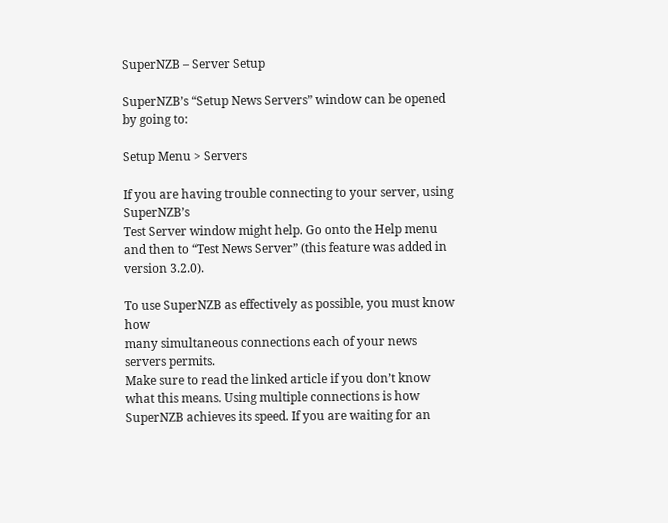SuperNZB – Server Setup

SuperNZB’s “Setup News Servers” window can be opened by going to:

Setup Menu > Servers

If you are having trouble connecting to your server, using SuperNZB’s
Test Server window might help. Go onto the Help menu and then to “Test News Server” (this feature was added in version 3.2.0).

To use SuperNZB as effectively as possible, you must know how
many simultaneous connections each of your news servers permits.
Make sure to read the linked article if you don’t know what this means. Using multiple connections is how SuperNZB achieves its speed. If you are waiting for an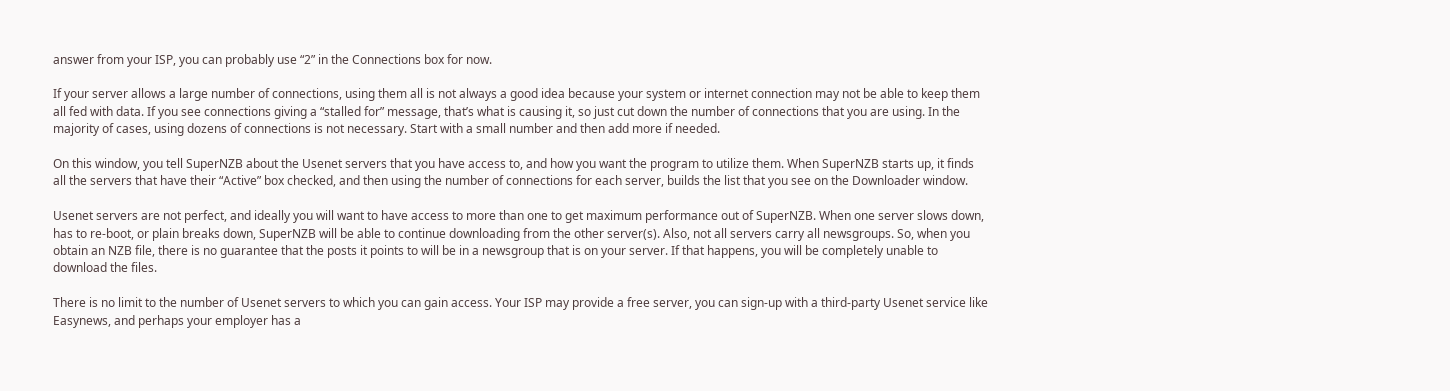answer from your ISP, you can probably use “2” in the Connections box for now.

If your server allows a large number of connections, using them all is not always a good idea because your system or internet connection may not be able to keep them all fed with data. If you see connections giving a “stalled for” message, that’s what is causing it, so just cut down the number of connections that you are using. In the majority of cases, using dozens of connections is not necessary. Start with a small number and then add more if needed.

On this window, you tell SuperNZB about the Usenet servers that you have access to, and how you want the program to utilize them. When SuperNZB starts up, it finds all the servers that have their “Active” box checked, and then using the number of connections for each server, builds the list that you see on the Downloader window.

Usenet servers are not perfect, and ideally you will want to have access to more than one to get maximum performance out of SuperNZB. When one server slows down, has to re-boot, or plain breaks down, SuperNZB will be able to continue downloading from the other server(s). Also, not all servers carry all newsgroups. So, when you obtain an NZB file, there is no guarantee that the posts it points to will be in a newsgroup that is on your server. If that happens, you will be completely unable to download the files.

There is no limit to the number of Usenet servers to which you can gain access. Your ISP may provide a free server, you can sign-up with a third-party Usenet service like Easynews, and perhaps your employer has a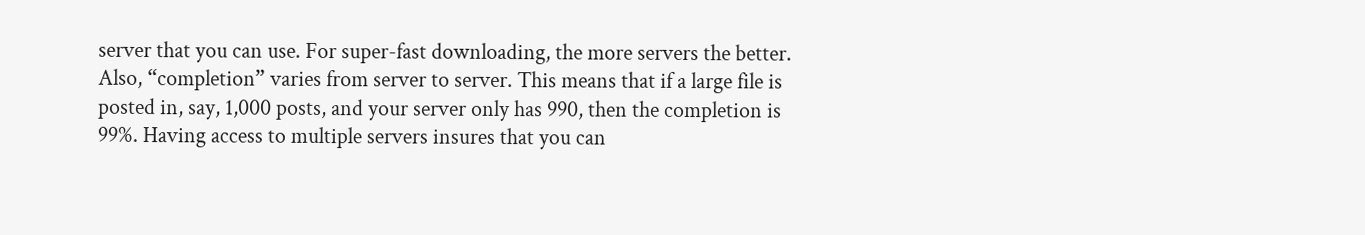server that you can use. For super-fast downloading, the more servers the better. Also, “completion” varies from server to server. This means that if a large file is posted in, say, 1,000 posts, and your server only has 990, then the completion is 99%. Having access to multiple servers insures that you can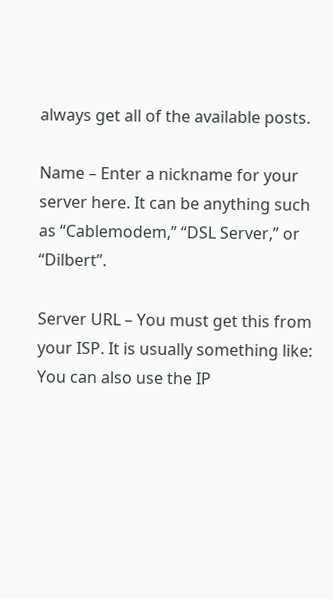always get all of the available posts.

Name – Enter a nickname for your server here. It can be anything such as “Cablemodem,” “DSL Server,” or “Dilbert”.

Server URL – You must get this from your ISP. It is usually something like: You can also use the IP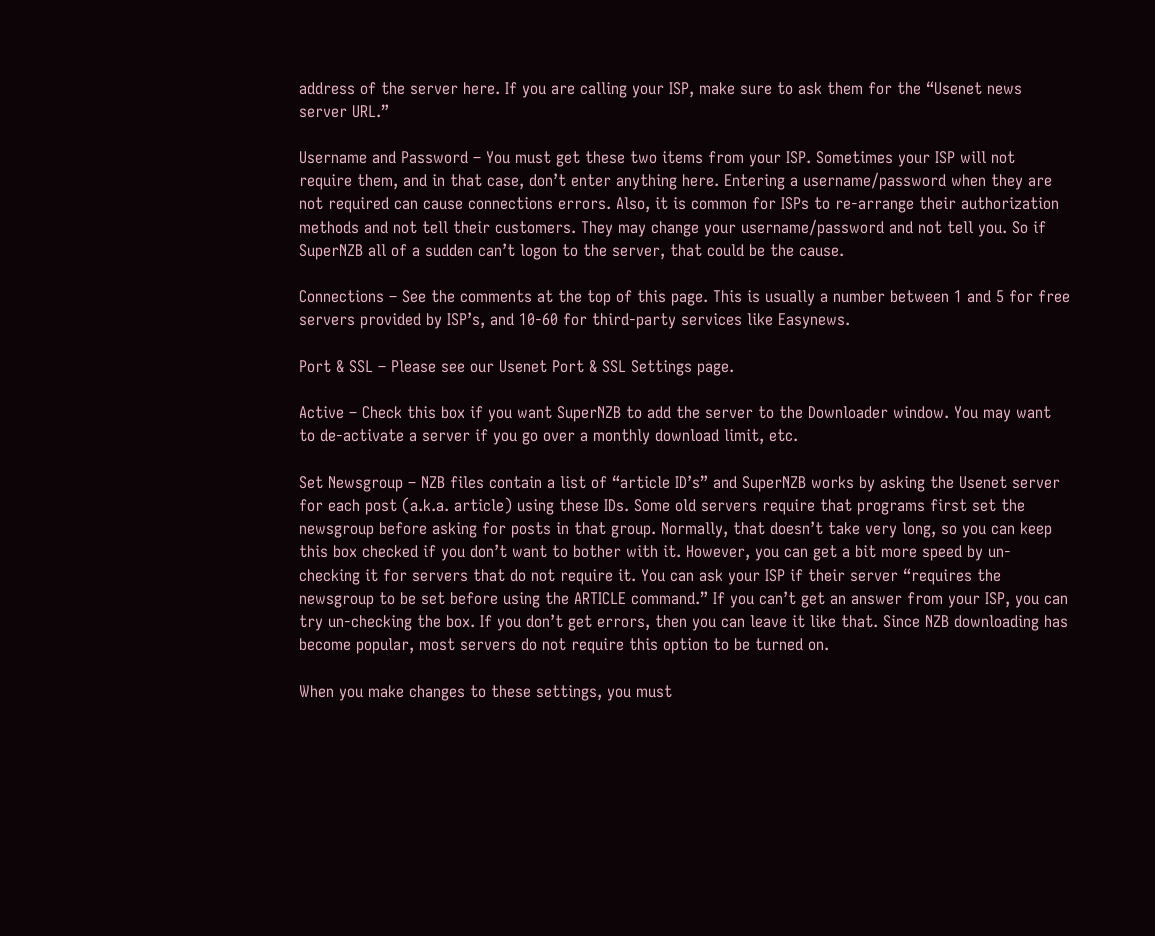address of the server here. If you are calling your ISP, make sure to ask them for the “Usenet news server URL.”

Username and Password – You must get these two items from your ISP. Sometimes your ISP will not require them, and in that case, don’t enter anything here. Entering a username/password when they are not required can cause connections errors. Also, it is common for ISPs to re-arrange their authorization methods and not tell their customers. They may change your username/password and not tell you. So if SuperNZB all of a sudden can’t logon to the server, that could be the cause.

Connections – See the comments at the top of this page. This is usually a number between 1 and 5 for free servers provided by ISP’s, and 10-60 for third-party services like Easynews.

Port & SSL – Please see our Usenet Port & SSL Settings page.

Active – Check this box if you want SuperNZB to add the server to the Downloader window. You may want to de-activate a server if you go over a monthly download limit, etc.

Set Newsgroup – NZB files contain a list of “article ID’s” and SuperNZB works by asking the Usenet server for each post (a.k.a. article) using these IDs. Some old servers require that programs first set the newsgroup before asking for posts in that group. Normally, that doesn’t take very long, so you can keep this box checked if you don’t want to bother with it. However, you can get a bit more speed by un-checking it for servers that do not require it. You can ask your ISP if their server “requires the newsgroup to be set before using the ARTICLE command.” If you can’t get an answer from your ISP, you can try un-checking the box. If you don’t get errors, then you can leave it like that. Since NZB downloading has become popular, most servers do not require this option to be turned on.

When you make changes to these settings, you must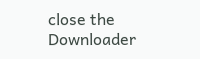close the Downloader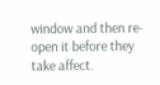window and then re-open it before they take affect.